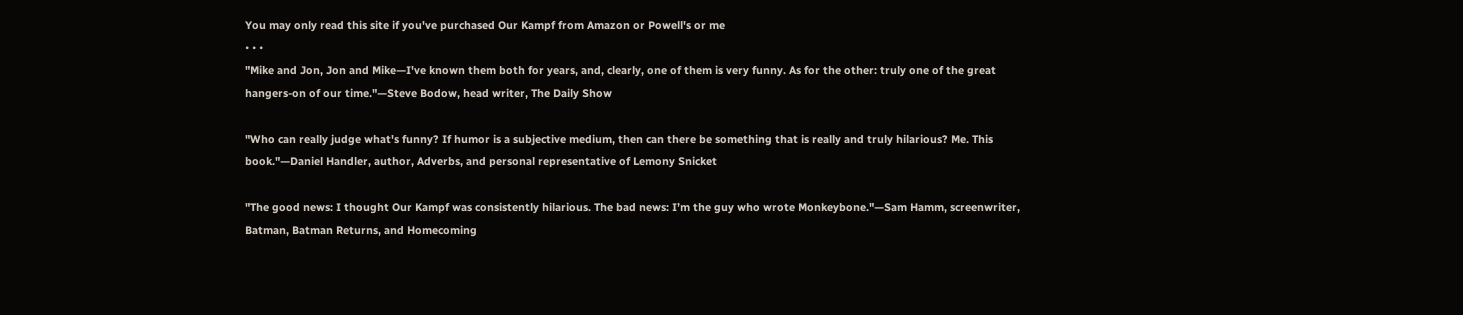You may only read this site if you've purchased Our Kampf from Amazon or Powell's or me
• • •
"Mike and Jon, Jon and Mike—I've known them both for years, and, clearly, one of them is very funny. As for the other: truly one of the great hangers-on of our time."—Steve Bodow, head writer, The Daily Show

"Who can really judge what's funny? If humor is a subjective medium, then can there be something that is really and truly hilarious? Me. This book."—Daniel Handler, author, Adverbs, and personal representative of Lemony Snicket

"The good news: I thought Our Kampf was consistently hilarious. The bad news: I’m the guy who wrote Monkeybone."—Sam Hamm, screenwriter, Batman, Batman Returns, and Homecoming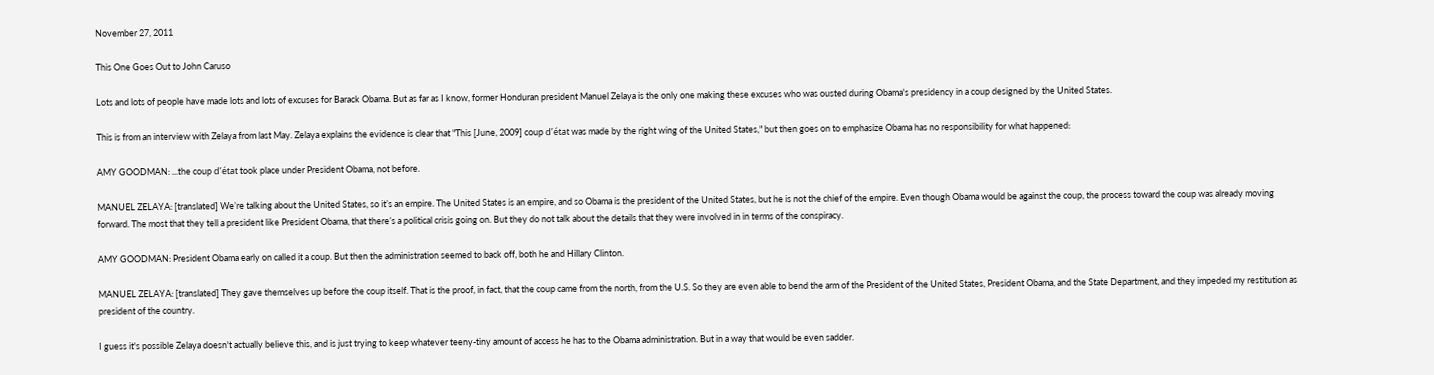November 27, 2011

This One Goes Out to John Caruso

Lots and lots of people have made lots and lots of excuses for Barack Obama. But as far as I know, former Honduran president Manuel Zelaya is the only one making these excuses who was ousted during Obama's presidency in a coup designed by the United States.

This is from an interview with Zelaya from last May. Zelaya explains the evidence is clear that "This [June, 2009] coup d’état was made by the right wing of the United States," but then goes on to emphasize Obama has no responsibility for what happened:

AMY GOODMAN: ...the coup d’état took place under President Obama, not before.

MANUEL ZELAYA: [translated] We’re talking about the United States, so it’s an empire. The United States is an empire, and so Obama is the president of the United States, but he is not the chief of the empire. Even though Obama would be against the coup, the process toward the coup was already moving forward. The most that they tell a president like President Obama, that there’s a political crisis going on. But they do not talk about the details that they were involved in in terms of the conspiracy.

AMY GOODMAN: President Obama early on called it a coup. But then the administration seemed to back off, both he and Hillary Clinton.

MANUEL ZELAYA: [translated] They gave themselves up before the coup itself. That is the proof, in fact, that the coup came from the north, from the U.S. So they are even able to bend the arm of the President of the United States, President Obama, and the State Department, and they impeded my restitution as president of the country.

I guess it's possible Zelaya doesn't actually believe this, and is just trying to keep whatever teeny-tiny amount of access he has to the Obama administration. But in a way that would be even sadder.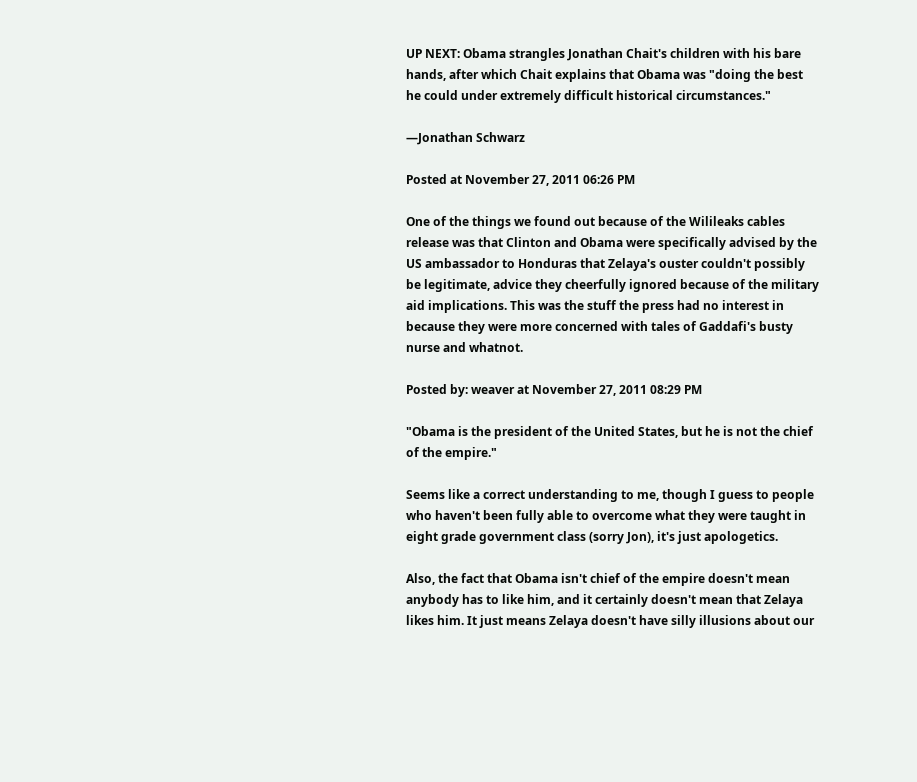UP NEXT: Obama strangles Jonathan Chait's children with his bare hands, after which Chait explains that Obama was "doing the best he could under extremely difficult historical circumstances."

—Jonathan Schwarz

Posted at November 27, 2011 06:26 PM

One of the things we found out because of the Wilileaks cables release was that Clinton and Obama were specifically advised by the US ambassador to Honduras that Zelaya's ouster couldn't possibly be legitimate, advice they cheerfully ignored because of the military aid implications. This was the stuff the press had no interest in because they were more concerned with tales of Gaddafi's busty nurse and whatnot.

Posted by: weaver at November 27, 2011 08:29 PM

"Obama is the president of the United States, but he is not the chief of the empire."

Seems like a correct understanding to me, though I guess to people who haven't been fully able to overcome what they were taught in eight grade government class (sorry Jon), it's just apologetics.

Also, the fact that Obama isn't chief of the empire doesn't mean anybody has to like him, and it certainly doesn't mean that Zelaya likes him. It just means Zelaya doesn't have silly illusions about our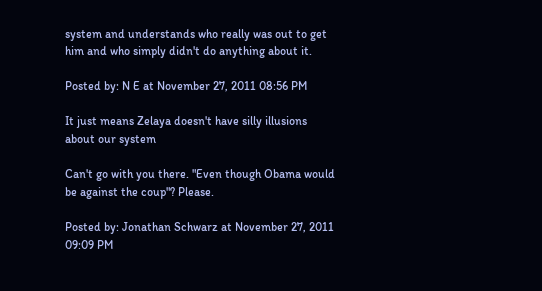system and understands who really was out to get him and who simply didn't do anything about it.

Posted by: N E at November 27, 2011 08:56 PM

It just means Zelaya doesn't have silly illusions about our system

Can't go with you there. "Even though Obama would be against the coup"? Please.

Posted by: Jonathan Schwarz at November 27, 2011 09:09 PM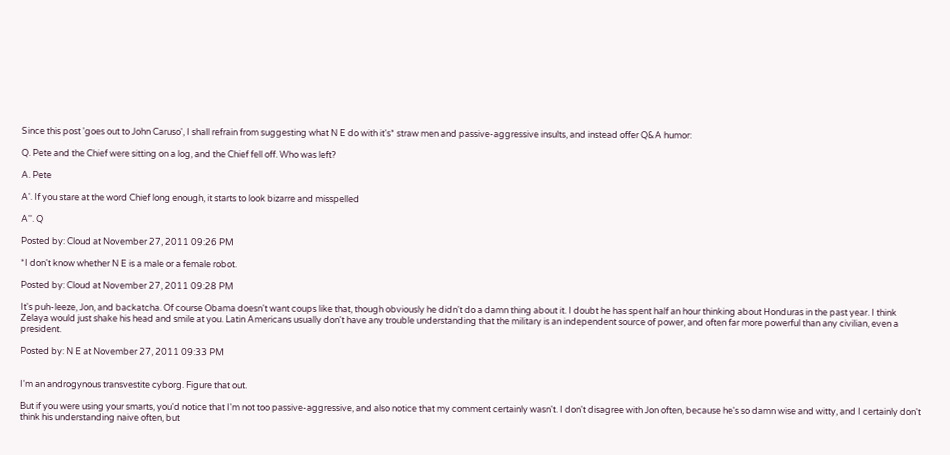Since this post 'goes out to John Caruso', I shall refrain from suggesting what N E do with it's* straw men and passive-aggressive insults, and instead offer Q&A humor:

Q. Pete and the Chief were sitting on a log, and the Chief fell off. Who was left?

A. Pete

A'. If you stare at the word Chief long enough, it starts to look bizarre and misspelled

A''. Q

Posted by: Cloud at November 27, 2011 09:26 PM

*I don't know whether N E is a male or a female robot.

Posted by: Cloud at November 27, 2011 09:28 PM

It's puh-leeze, Jon, and backatcha. Of course Obama doesn't want coups like that, though obviously he didn't do a damn thing about it. I doubt he has spent half an hour thinking about Honduras in the past year. I think Zelaya would just shake his head and smile at you. Latin Americans usually don't have any trouble understanding that the military is an independent source of power, and often far more powerful than any civilian, even a president.

Posted by: N E at November 27, 2011 09:33 PM


I'm an androgynous transvestite cyborg. Figure that out.

But if you were using your smarts, you'd notice that I'm not too passive-aggressive, and also notice that my comment certainly wasn't. I don't disagree with Jon often, because he's so damn wise and witty, and I certainly don't think his understanding naive often, but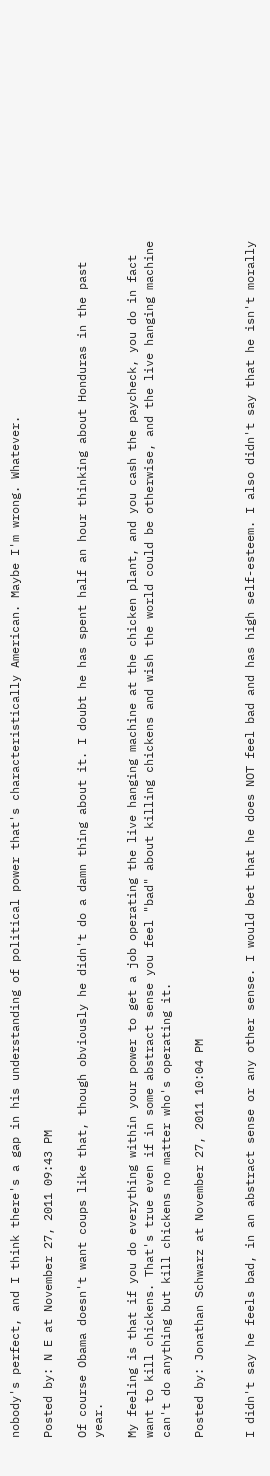nobody's perfect, and I think there's a gap in his understanding of political power that's characteristically American. Maybe I'm wrong. Whatever.

Posted by: N E at November 27, 2011 09:43 PM

Of course Obama doesn't want coups like that, though obviously he didn't do a damn thing about it. I doubt he has spent half an hour thinking about Honduras in the past year.

My feeling is that if you do everything within your power to get a job operating the live hanging machine at the chicken plant, and you cash the paycheck, you do in fact want to kill chickens. That's true even if in some abstract sense you feel "bad" about killing chickens and wish the world could be otherwise, and the live hanging machine can't do anything but kill chickens no matter who's operating it.

Posted by: Jonathan Schwarz at November 27, 2011 10:04 PM


I didn't say he feels bad, in an abstract sense or any other sense. I would bet that he does NOT feel bad and has high self-esteem. I also didn't say that he isn't morally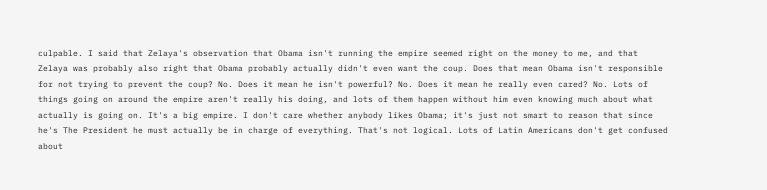culpable. I said that Zelaya's observation that Obama isn't running the empire seemed right on the money to me, and that Zelaya was probably also right that Obama probably actually didn't even want the coup. Does that mean Obama isn't responsible for not trying to prevent the coup? No. Does it mean he isn't powerful? No. Does it mean he really even cared? No. Lots of things going on around the empire aren't really his doing, and lots of them happen without him even knowing much about what actually is going on. It's a big empire. I don't care whether anybody likes Obama; it's just not smart to reason that since he's The President he must actually be in charge of everything. That's not logical. Lots of Latin Americans don't get confused about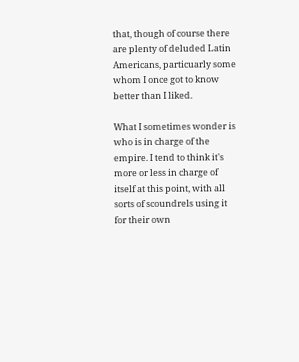that, though of course there are plenty of deluded Latin Americans, particuarly some whom I once got to know better than I liked.

What I sometimes wonder is who is in charge of the empire. I tend to think it's more or less in charge of itself at this point, with all sorts of scoundrels using it for their own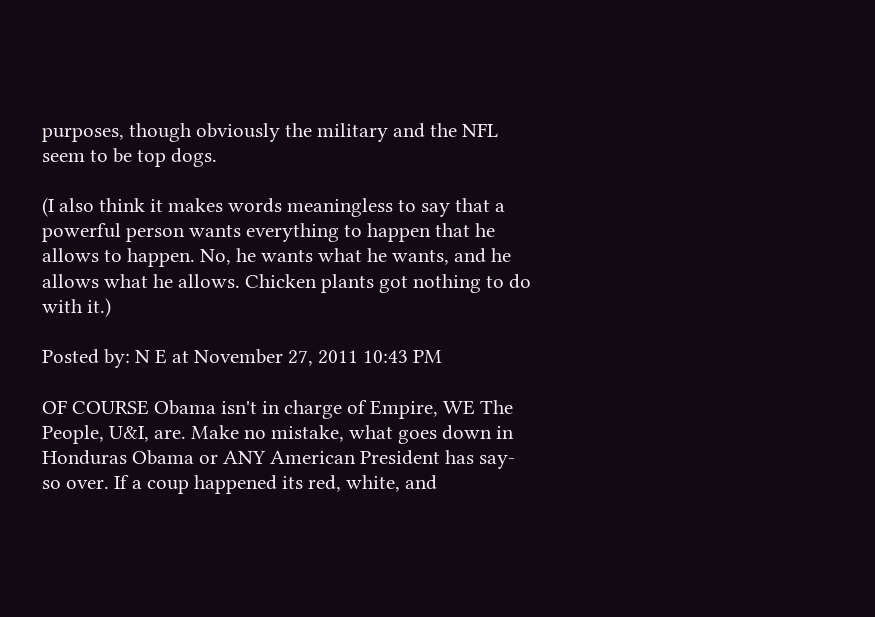purposes, though obviously the military and the NFL seem to be top dogs.

(I also think it makes words meaningless to say that a powerful person wants everything to happen that he allows to happen. No, he wants what he wants, and he allows what he allows. Chicken plants got nothing to do with it.)

Posted by: N E at November 27, 2011 10:43 PM

OF COURSE Obama isn't in charge of Empire, WE The People, U&I, are. Make no mistake, what goes down in Honduras Obama or ANY American President has say-so over. If a coup happened its red, white, and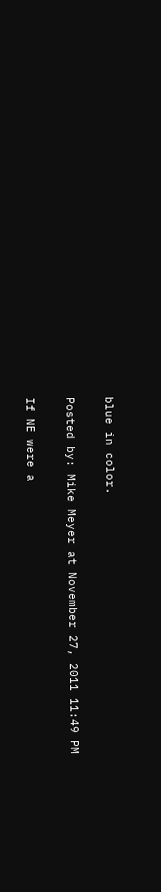blue in color.

Posted by: Mike Meyer at November 27, 2011 11:49 PM

If NE were a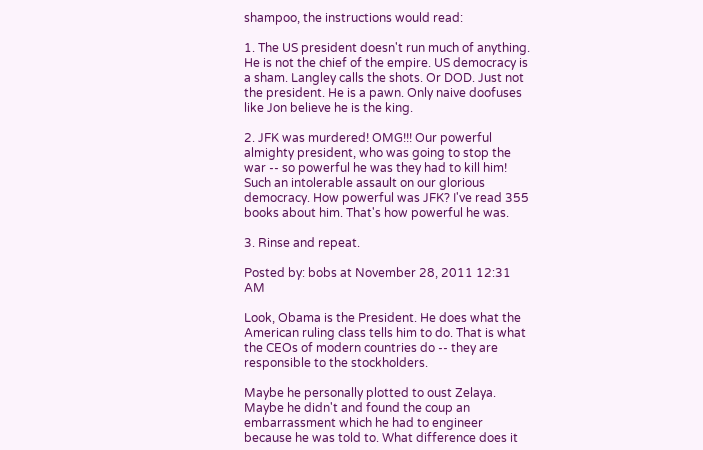shampoo, the instructions would read:

1. The US president doesn't run much of anything. He is not the chief of the empire. US democracy is a sham. Langley calls the shots. Or DOD. Just not the president. He is a pawn. Only naive doofuses like Jon believe he is the king.

2. JFK was murdered! OMG!!! Our powerful almighty president, who was going to stop the war -- so powerful he was they had to kill him! Such an intolerable assault on our glorious democracy. How powerful was JFK? I've read 355 books about him. That's how powerful he was.

3. Rinse and repeat.

Posted by: bobs at November 28, 2011 12:31 AM

Look, Obama is the President. He does what the American ruling class tells him to do. That is what the CEOs of modern countries do -- they are responsible to the stockholders.

Maybe he personally plotted to oust Zelaya. Maybe he didn't and found the coup an embarrassment which he had to engineer because he was told to. What difference does it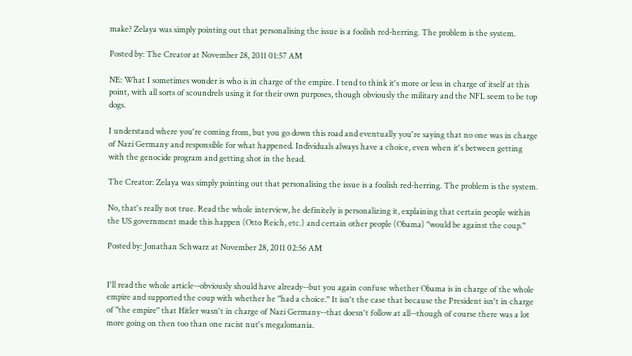make? Zelaya was simply pointing out that personalising the issue is a foolish red-herring. The problem is the system.

Posted by: The Creator at November 28, 2011 01:57 AM

NE: What I sometimes wonder is who is in charge of the empire. I tend to think it's more or less in charge of itself at this point, with all sorts of scoundrels using it for their own purposes, though obviously the military and the NFL seem to be top dogs.

I understand where you're coming from, but you go down this road and eventually you're saying that no one was in charge of Nazi Germany and responsible for what happened. Individuals always have a choice, even when it's between getting with the genocide program and getting shot in the head.

The Creator: Zelaya was simply pointing out that personalising the issue is a foolish red-herring. The problem is the system.

No, that's really not true. Read the whole interview, he definitely is personalizing it, explaining that certain people within the US government made this happen (Otto Reich, etc.) and certain other people (Obama) "would be against the coup."

Posted by: Jonathan Schwarz at November 28, 2011 02:56 AM


I'll read the whole article--obviously should have already--but you again confuse whether Obama is in charge of the whole empire and supported the coup with whether he "had a choice." It isn't the case that because the President isn't in charge of "the empire" that Hitler wasn't in charge of Nazi Germany--that doesn't follow at all--though of course there was a lot more going on then too than one racist nut's megalomania.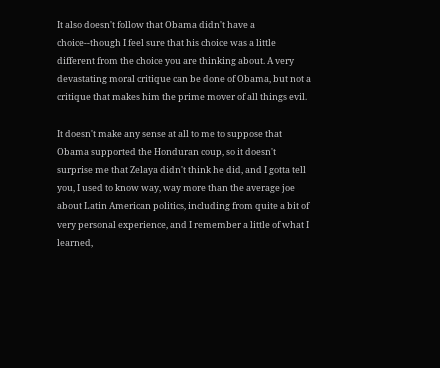It also doesn't follow that Obama didn't have a choice--though I feel sure that his choice was a little different from the choice you are thinking about. A very devastating moral critique can be done of Obama, but not a critique that makes him the prime mover of all things evil.

It doesn't make any sense at all to me to suppose that Obama supported the Honduran coup, so it doesn't surprise me that Zelaya didn't think he did, and I gotta tell you, I used to know way, way more than the average joe about Latin American politics, including from quite a bit of very personal experience, and I remember a little of what I learned,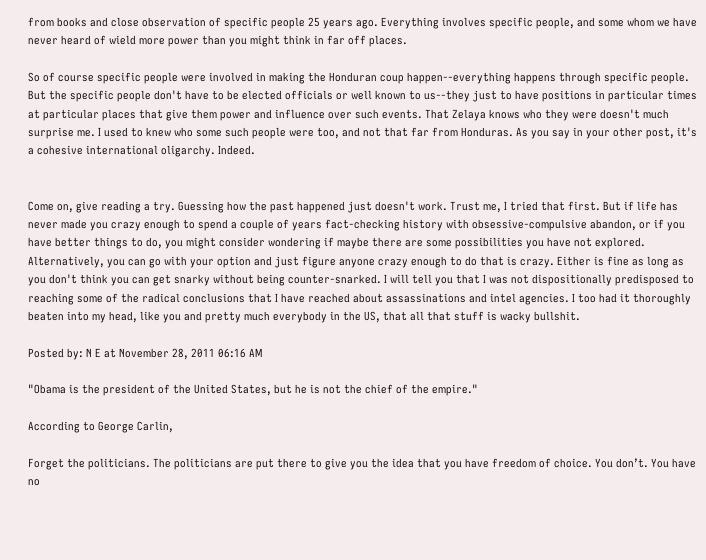from books and close observation of specific people 25 years ago. Everything involves specific people, and some whom we have never heard of wield more power than you might think in far off places.

So of course specific people were involved in making the Honduran coup happen--everything happens through specific people. But the specific people don't have to be elected officials or well known to us--they just to have positions in particular times at particular places that give them power and influence over such events. That Zelaya knows who they were doesn't much surprise me. I used to knew who some such people were too, and not that far from Honduras. As you say in your other post, it's a cohesive international oligarchy. Indeed.


Come on, give reading a try. Guessing how the past happened just doesn't work. Trust me, I tried that first. But if life has never made you crazy enough to spend a couple of years fact-checking history with obsessive-compulsive abandon, or if you have better things to do, you might consider wondering if maybe there are some possibilities you have not explored. Alternatively, you can go with your option and just figure anyone crazy enough to do that is crazy. Either is fine as long as you don't think you can get snarky without being counter-snarked. I will tell you that I was not dispositionally predisposed to reaching some of the radical conclusions that I have reached about assassinations and intel agencies. I too had it thoroughly beaten into my head, like you and pretty much everybody in the US, that all that stuff is wacky bullshit.

Posted by: N E at November 28, 2011 06:16 AM

"Obama is the president of the United States, but he is not the chief of the empire."

According to George Carlin,

Forget the politicians. The politicians are put there to give you the idea that you have freedom of choice. You don’t. You have no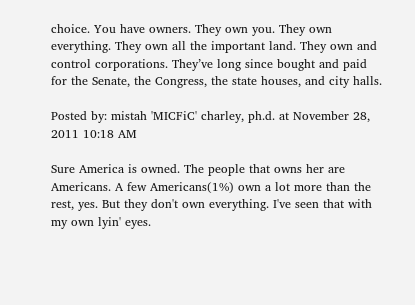choice. You have owners. They own you. They own everything. They own all the important land. They own and control corporations. They’ve long since bought and paid for the Senate, the Congress, the state houses, and city halls.

Posted by: mistah 'MICFiC' charley, ph.d. at November 28, 2011 10:18 AM

Sure America is owned. The people that owns her are Americans. A few Americans(1%) own a lot more than the rest, yes. But they don't own everything. I've seen that with my own lyin' eyes.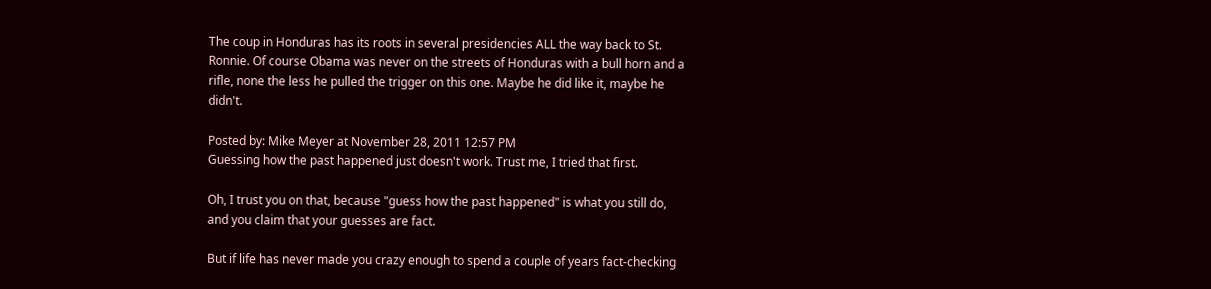The coup in Honduras has its roots in several presidencies ALL the way back to St. Ronnie. Of course Obama was never on the streets of Honduras with a bull horn and a rifle, none the less he pulled the trigger on this one. Maybe he did like it, maybe he didn't.

Posted by: Mike Meyer at November 28, 2011 12:57 PM
Guessing how the past happened just doesn't work. Trust me, I tried that first.

Oh, I trust you on that, because "guess how the past happened" is what you still do, and you claim that your guesses are fact.

But if life has never made you crazy enough to spend a couple of years fact-checking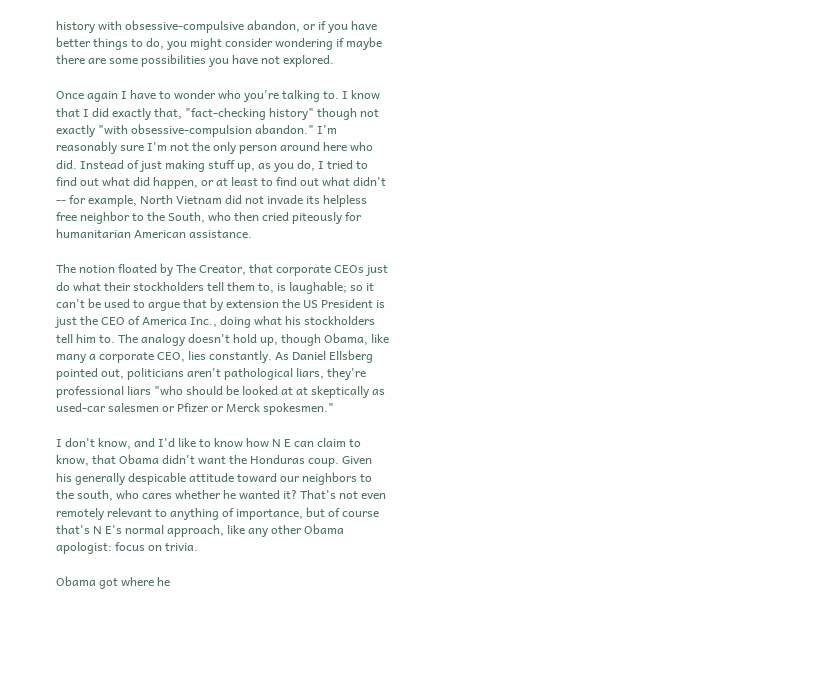history with obsessive-compulsive abandon, or if you have better things to do, you might consider wondering if maybe there are some possibilities you have not explored.

Once again I have to wonder who you're talking to. I know that I did exactly that, "fact-checking history" though not exactly "with obsessive-compulsion abandon." I'm reasonably sure I'm not the only person around here who did. Instead of just making stuff up, as you do, I tried to find out what did happen, or at least to find out what didn't -- for example, North Vietnam did not invade its helpless free neighbor to the South, who then cried piteously for humanitarian American assistance.

The notion floated by The Creator, that corporate CEOs just do what their stockholders tell them to, is laughable; so it can't be used to argue that by extension the US President is just the CEO of America Inc., doing what his stockholders tell him to. The analogy doesn't hold up, though Obama, like many a corporate CEO, lies constantly. As Daniel Ellsberg pointed out, politicians aren't pathological liars, they're professional liars "who should be looked at at skeptically as used-car salesmen or Pfizer or Merck spokesmen."

I don't know, and I'd like to know how N E can claim to know, that Obama didn't want the Honduras coup. Given his generally despicable attitude toward our neighbors to the south, who cares whether he wanted it? That's not even remotely relevant to anything of importance, but of course that's N E's normal approach, like any other Obama apologist: focus on trivia.

Obama got where he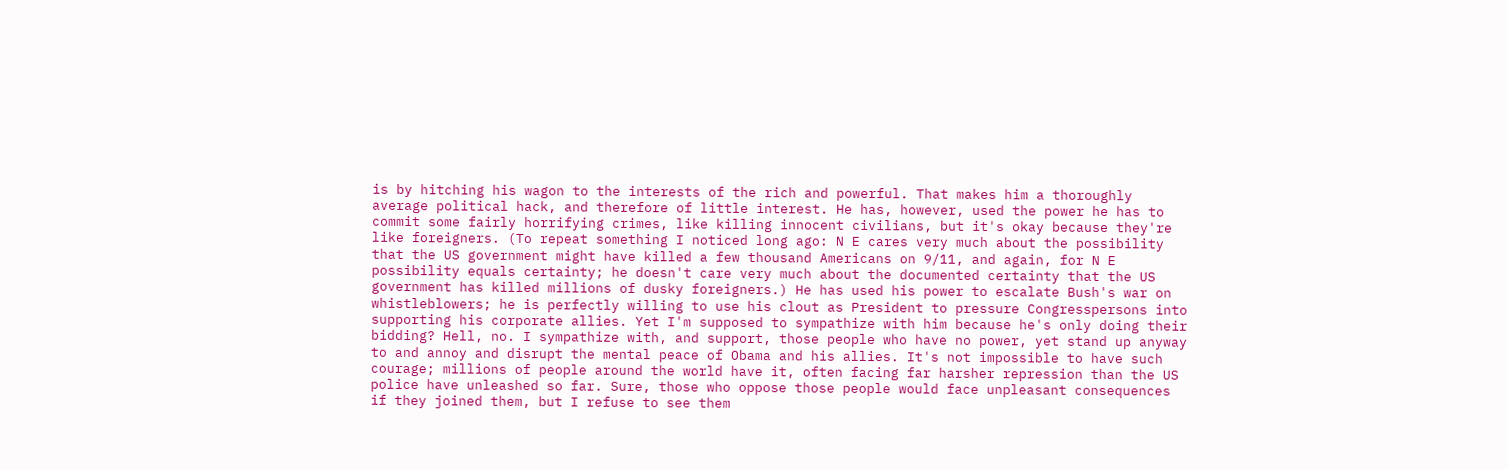is by hitching his wagon to the interests of the rich and powerful. That makes him a thoroughly average political hack, and therefore of little interest. He has, however, used the power he has to commit some fairly horrifying crimes, like killing innocent civilians, but it's okay because they're like foreigners. (To repeat something I noticed long ago: N E cares very much about the possibility that the US government might have killed a few thousand Americans on 9/11, and again, for N E possibility equals certainty; he doesn't care very much about the documented certainty that the US government has killed millions of dusky foreigners.) He has used his power to escalate Bush's war on whistleblowers; he is perfectly willing to use his clout as President to pressure Congresspersons into supporting his corporate allies. Yet I'm supposed to sympathize with him because he's only doing their bidding? Hell, no. I sympathize with, and support, those people who have no power, yet stand up anyway to and annoy and disrupt the mental peace of Obama and his allies. It's not impossible to have such courage; millions of people around the world have it, often facing far harsher repression than the US police have unleashed so far. Sure, those who oppose those people would face unpleasant consequences if they joined them, but I refuse to see them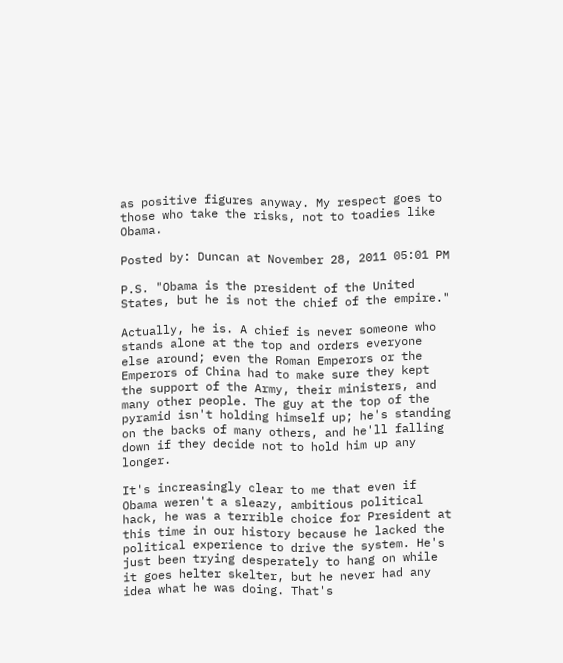as positive figures anyway. My respect goes to those who take the risks, not to toadies like Obama.

Posted by: Duncan at November 28, 2011 05:01 PM

P.S. "Obama is the president of the United States, but he is not the chief of the empire."

Actually, he is. A chief is never someone who stands alone at the top and orders everyone else around; even the Roman Emperors or the Emperors of China had to make sure they kept the support of the Army, their ministers, and many other people. The guy at the top of the pyramid isn't holding himself up; he's standing on the backs of many others, and he'll falling down if they decide not to hold him up any longer.

It's increasingly clear to me that even if Obama weren't a sleazy, ambitious political hack, he was a terrible choice for President at this time in our history because he lacked the political experience to drive the system. He's just been trying desperately to hang on while it goes helter skelter, but he never had any idea what he was doing. That's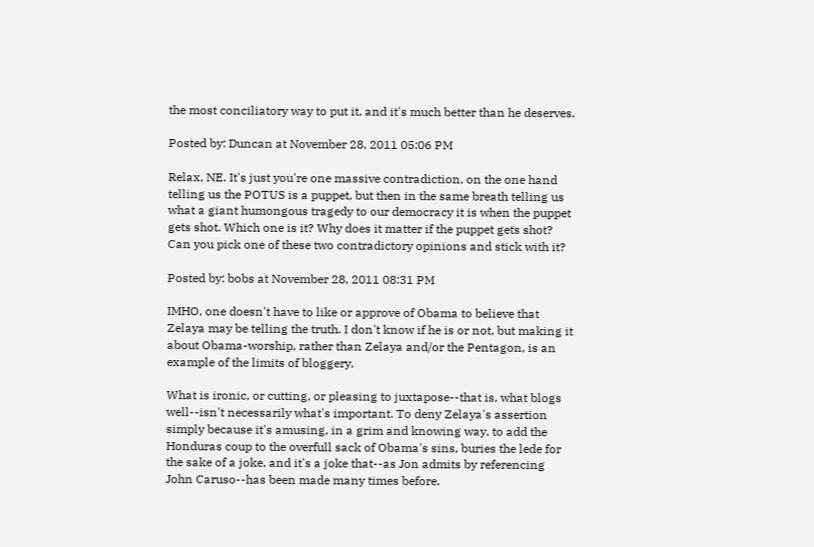the most conciliatory way to put it, and it's much better than he deserves.

Posted by: Duncan at November 28, 2011 05:06 PM

Relax, NE. It's just you're one massive contradiction, on the one hand telling us the POTUS is a puppet, but then in the same breath telling us what a giant humongous tragedy to our democracy it is when the puppet gets shot. Which one is it? Why does it matter if the puppet gets shot? Can you pick one of these two contradictory opinions and stick with it?

Posted by: bobs at November 28, 2011 08:31 PM

IMHO, one doesn't have to like or approve of Obama to believe that Zelaya may be telling the truth. I don't know if he is or not, but making it about Obama-worship, rather than Zelaya and/or the Pentagon, is an example of the limits of bloggery.

What is ironic, or cutting, or pleasing to juxtapose--that is, what blogs well--isn't necessarily what's important. To deny Zelaya's assertion simply because it's amusing, in a grim and knowing way, to add the Honduras coup to the overfull sack of Obama's sins, buries the lede for the sake of a joke, and it's a joke that--as Jon admits by referencing John Caruso--has been made many times before.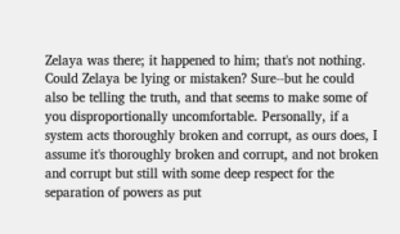Zelaya was there; it happened to him; that's not nothing. Could Zelaya be lying or mistaken? Sure--but he could also be telling the truth, and that seems to make some of you disproportionally uncomfortable. Personally, if a system acts thoroughly broken and corrupt, as ours does, I assume it's thoroughly broken and corrupt, and not broken and corrupt but still with some deep respect for the separation of powers as put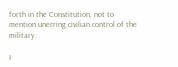forth in the Constitution, not to mention unerring civilian control of the military.

I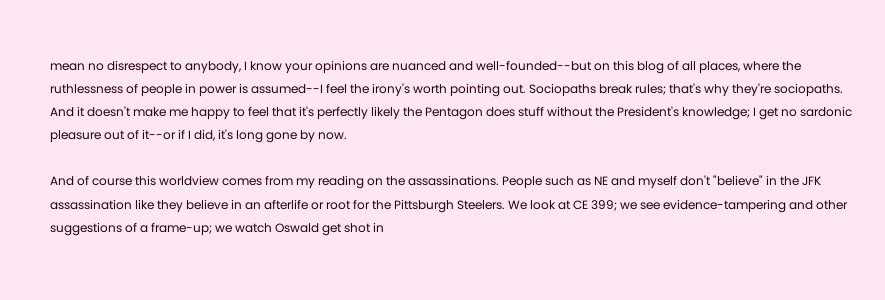mean no disrespect to anybody, I know your opinions are nuanced and well-founded--but on this blog of all places, where the ruthlessness of people in power is assumed--I feel the irony's worth pointing out. Sociopaths break rules; that's why they're sociopaths. And it doesn't make me happy to feel that it's perfectly likely the Pentagon does stuff without the President's knowledge; I get no sardonic pleasure out of it--or if I did, it's long gone by now.

And of course this worldview comes from my reading on the assassinations. People such as NE and myself don't "believe" in the JFK assassination like they believe in an afterlife or root for the Pittsburgh Steelers. We look at CE 399; we see evidence-tampering and other suggestions of a frame-up; we watch Oswald get shot in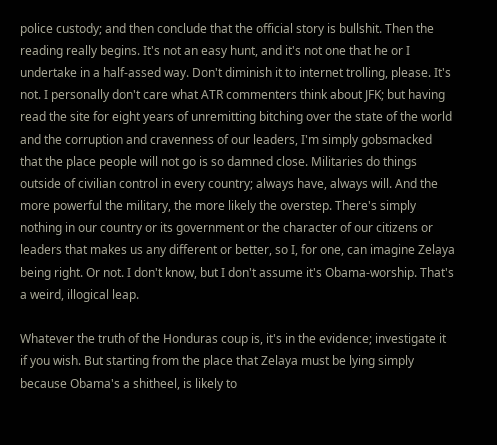police custody; and then conclude that the official story is bullshit. Then the reading really begins. It's not an easy hunt, and it's not one that he or I undertake in a half-assed way. Don't diminish it to internet trolling, please. It's not. I personally don't care what ATR commenters think about JFK; but having read the site for eight years of unremitting bitching over the state of the world and the corruption and cravenness of our leaders, I'm simply gobsmacked that the place people will not go is so damned close. Militaries do things outside of civilian control in every country; always have, always will. And the more powerful the military, the more likely the overstep. There's simply nothing in our country or its government or the character of our citizens or leaders that makes us any different or better, so I, for one, can imagine Zelaya being right. Or not. I don't know, but I don't assume it's Obama-worship. That's a weird, illogical leap.

Whatever the truth of the Honduras coup is, it's in the evidence; investigate it if you wish. But starting from the place that Zelaya must be lying simply because Obama's a shitheel, is likely to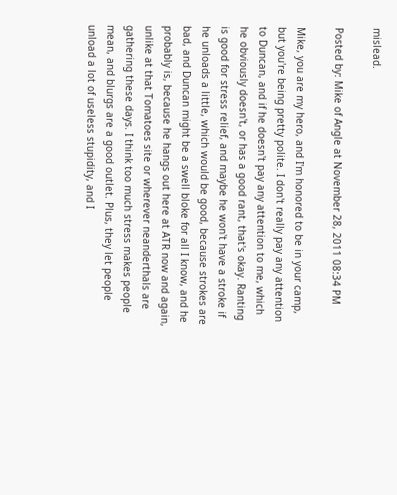mislead.

Posted by: Mike of Angle at November 28, 2011 08:34 PM

Mike, you are my hero, and I'm honored to be in your camp, but you're being pretty polite. I don't really pay any attention to Duncan, and if he doesn't pay any attention to me, which he obviously doesn't, or has a good rant, that's okay. Ranting is good for stress relief, and maybe he won't have a stroke if he unloads a little, which would be good, because strokes are bad, and Duncan might be a swell bloke for all I know, and he probably is, because he hangs out here at ATR now and again, unlike at that Tomatoes site or wherever neanderthals are gathering these days. I think too much stress makes people mean, and blurgs are a good outlet. Plus, they let people unload a lot of useless stupidity, and I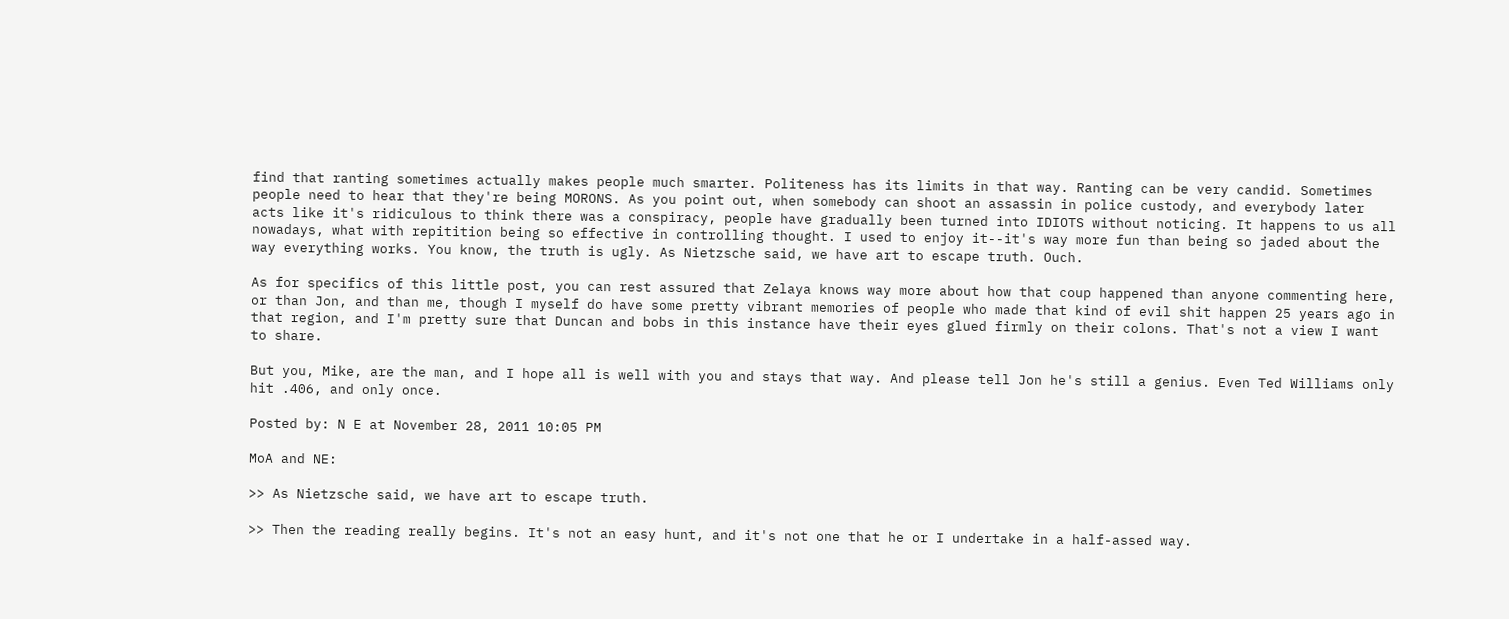find that ranting sometimes actually makes people much smarter. Politeness has its limits in that way. Ranting can be very candid. Sometimes people need to hear that they're being MORONS. As you point out, when somebody can shoot an assassin in police custody, and everybody later acts like it's ridiculous to think there was a conspiracy, people have gradually been turned into IDIOTS without noticing. It happens to us all nowadays, what with repitition being so effective in controlling thought. I used to enjoy it--it's way more fun than being so jaded about the way everything works. You know, the truth is ugly. As Nietzsche said, we have art to escape truth. Ouch.

As for specifics of this little post, you can rest assured that Zelaya knows way more about how that coup happened than anyone commenting here, or than Jon, and than me, though I myself do have some pretty vibrant memories of people who made that kind of evil shit happen 25 years ago in that region, and I'm pretty sure that Duncan and bobs in this instance have their eyes glued firmly on their colons. That's not a view I want to share.

But you, Mike, are the man, and I hope all is well with you and stays that way. And please tell Jon he's still a genius. Even Ted Williams only hit .406, and only once.

Posted by: N E at November 28, 2011 10:05 PM

MoA and NE:

>> As Nietzsche said, we have art to escape truth.

>> Then the reading really begins. It's not an easy hunt, and it's not one that he or I undertake in a half-assed way.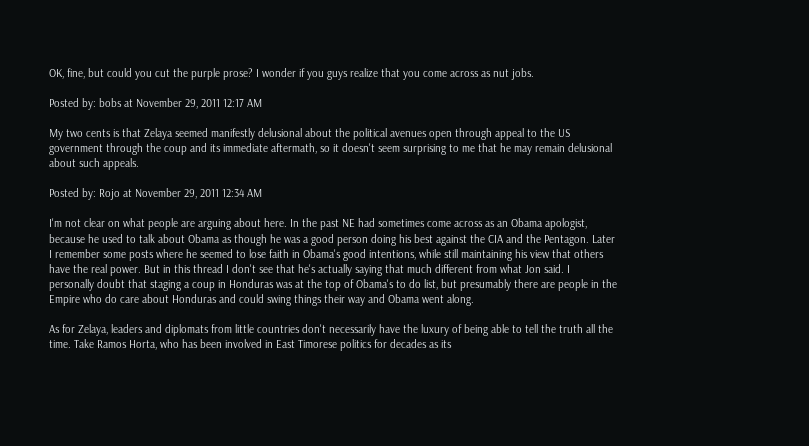OK, fine, but could you cut the purple prose? I wonder if you guys realize that you come across as nut jobs.

Posted by: bobs at November 29, 2011 12:17 AM

My two cents is that Zelaya seemed manifestly delusional about the political avenues open through appeal to the US government through the coup and its immediate aftermath, so it doesn't seem surprising to me that he may remain delusional about such appeals.

Posted by: Rojo at November 29, 2011 12:34 AM

I'm not clear on what people are arguing about here. In the past NE had sometimes come across as an Obama apologist, because he used to talk about Obama as though he was a good person doing his best against the CIA and the Pentagon. Later I remember some posts where he seemed to lose faith in Obama's good intentions, while still maintaining his view that others have the real power. But in this thread I don't see that he's actually saying that much different from what Jon said. I personally doubt that staging a coup in Honduras was at the top of Obama's to do list, but presumably there are people in the Empire who do care about Honduras and could swing things their way and Obama went along.

As for Zelaya, leaders and diplomats from little countries don't necessarily have the luxury of being able to tell the truth all the time. Take Ramos Horta, who has been involved in East Timorese politics for decades as its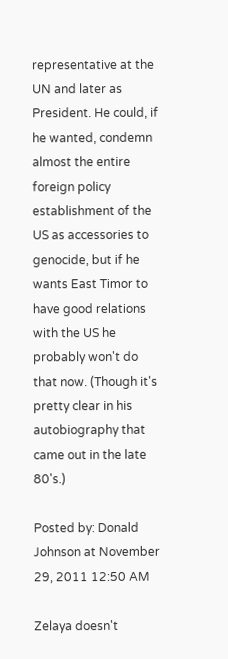representative at the UN and later as President. He could, if he wanted, condemn almost the entire foreign policy establishment of the US as accessories to genocide, but if he wants East Timor to have good relations with the US he probably won't do that now. (Though it's pretty clear in his autobiography that came out in the late 80's.)

Posted by: Donald Johnson at November 29, 2011 12:50 AM

Zelaya doesn't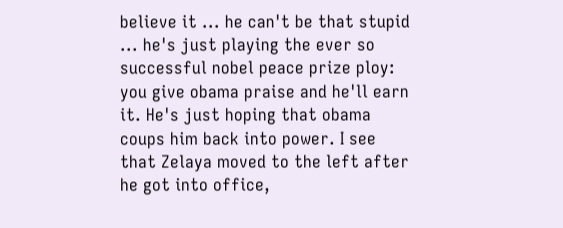believe it ... he can't be that stupid ... he's just playing the ever so successful nobel peace prize ploy: you give obama praise and he'll earn it. He's just hoping that obama coups him back into power. I see that Zelaya moved to the left after he got into office,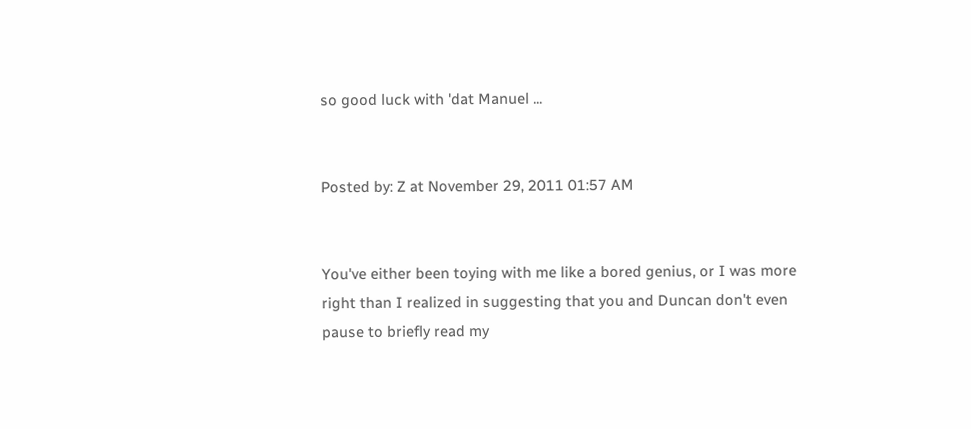so good luck with 'dat Manuel ...


Posted by: Z at November 29, 2011 01:57 AM


You've either been toying with me like a bored genius, or I was more right than I realized in suggesting that you and Duncan don't even pause to briefly read my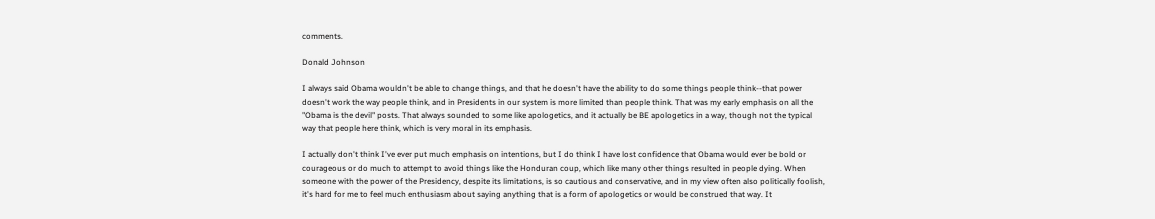comments.

Donald Johnson

I always said Obama wouldn't be able to change things, and that he doesn't have the ability to do some things people think--that power doesn't work the way people think, and in Presidents in our system is more limited than people think. That was my early emphasis on all the "Obama is the devil" posts. That always sounded to some like apologetics, and it actually be BE apologetics in a way, though not the typical way that people here think, which is very moral in its emphasis.

I actually don't think I've ever put much emphasis on intentions, but I do think I have lost confidence that Obama would ever be bold or courageous or do much to attempt to avoid things like the Honduran coup, which like many other things resulted in people dying. When someone with the power of the Presidency, despite its limitations, is so cautious and conservative, and in my view often also politically foolish, it's hard for me to feel much enthusiasm about saying anything that is a form of apologetics or would be construed that way. It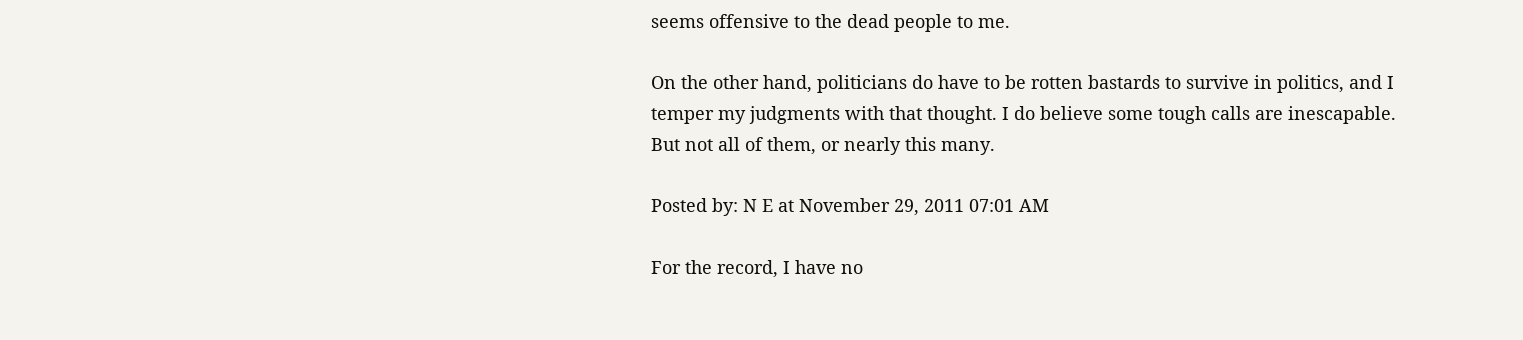seems offensive to the dead people to me.

On the other hand, politicians do have to be rotten bastards to survive in politics, and I temper my judgments with that thought. I do believe some tough calls are inescapable. But not all of them, or nearly this many.

Posted by: N E at November 29, 2011 07:01 AM

For the record, I have no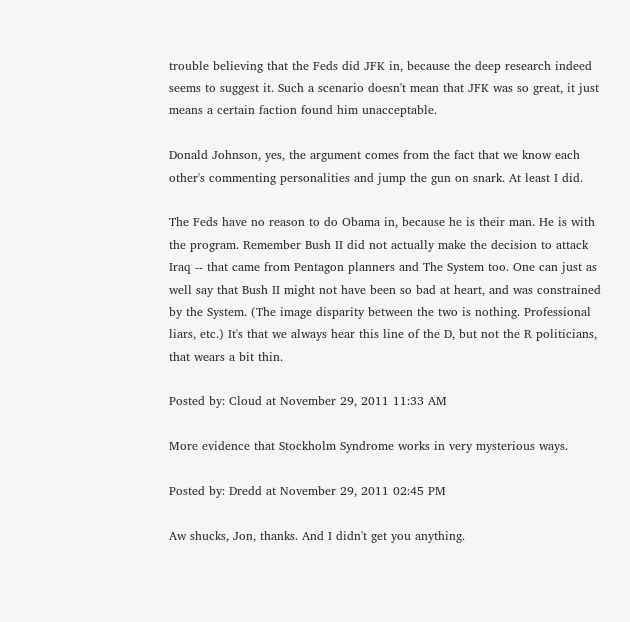trouble believing that the Feds did JFK in, because the deep research indeed seems to suggest it. Such a scenario doesn't mean that JFK was so great, it just means a certain faction found him unacceptable.

Donald Johnson, yes, the argument comes from the fact that we know each other's commenting personalities and jump the gun on snark. At least I did.

The Feds have no reason to do Obama in, because he is their man. He is with the program. Remember Bush II did not actually make the decision to attack Iraq -- that came from Pentagon planners and The System too. One can just as well say that Bush II might not have been so bad at heart, and was constrained by the System. (The image disparity between the two is nothing. Professional liars, etc.) It's that we always hear this line of the D, but not the R politicians, that wears a bit thin.

Posted by: Cloud at November 29, 2011 11:33 AM

More evidence that Stockholm Syndrome works in very mysterious ways.

Posted by: Dredd at November 29, 2011 02:45 PM

Aw shucks, Jon, thanks. And I didn't get you anything.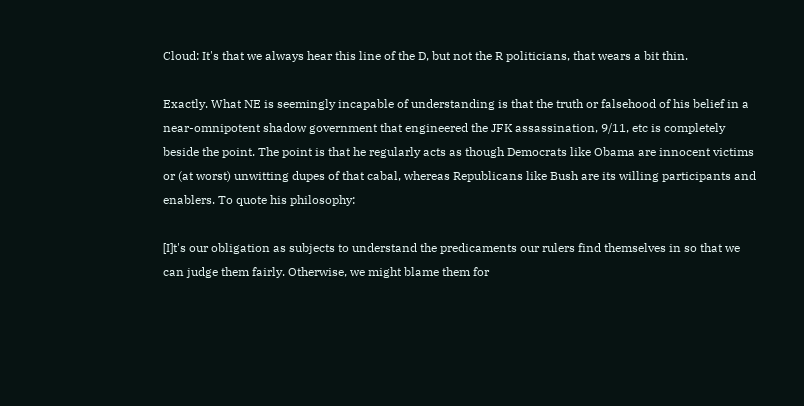Cloud: It's that we always hear this line of the D, but not the R politicians, that wears a bit thin.

Exactly. What NE is seemingly incapable of understanding is that the truth or falsehood of his belief in a near-omnipotent shadow government that engineered the JFK assassination, 9/11, etc is completely beside the point. The point is that he regularly acts as though Democrats like Obama are innocent victims or (at worst) unwitting dupes of that cabal, whereas Republicans like Bush are its willing participants and enablers. To quote his philosophy:

[I]t's our obligation as subjects to understand the predicaments our rulers find themselves in so that we can judge them fairly. Otherwise, we might blame them for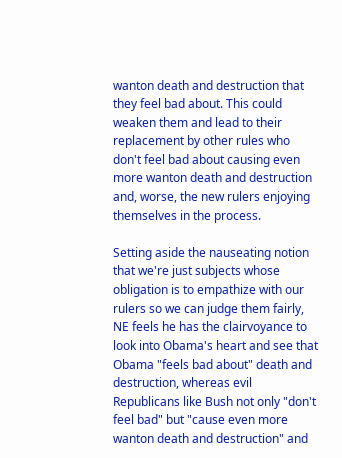wanton death and destruction that they feel bad about. This could weaken them and lead to their replacement by other rules who don't feel bad about causing even more wanton death and destruction and, worse, the new rulers enjoying themselves in the process.

Setting aside the nauseating notion that we're just subjects whose obligation is to empathize with our rulers so we can judge them fairly, NE feels he has the clairvoyance to look into Obama's heart and see that Obama "feels bad about" death and destruction, whereas evil Republicans like Bush not only "don't feel bad" but "cause even more wanton death and destruction" and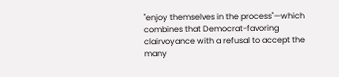"enjoy themselves in the process"—which combines that Democrat-favoring clairvoyance with a refusal to accept the many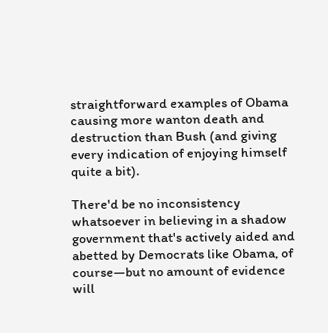straightforward examples of Obama causing more wanton death and destruction than Bush (and giving every indication of enjoying himself quite a bit).

There'd be no inconsistency whatsoever in believing in a shadow government that's actively aided and abetted by Democrats like Obama, of course—but no amount of evidence will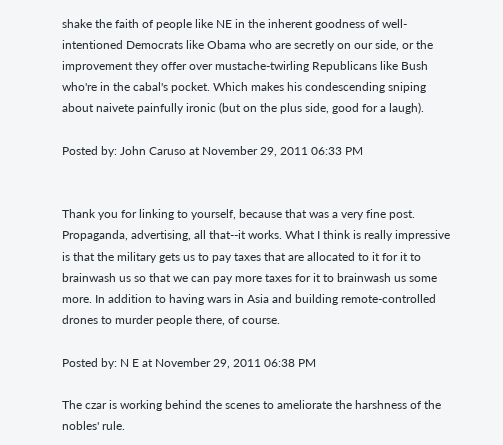shake the faith of people like NE in the inherent goodness of well-intentioned Democrats like Obama who are secretly on our side, or the improvement they offer over mustache-twirling Republicans like Bush who're in the cabal's pocket. Which makes his condescending sniping about naivete painfully ironic (but on the plus side, good for a laugh).

Posted by: John Caruso at November 29, 2011 06:33 PM


Thank you for linking to yourself, because that was a very fine post. Propaganda, advertising, all that--it works. What I think is really impressive is that the military gets us to pay taxes that are allocated to it for it to brainwash us so that we can pay more taxes for it to brainwash us some more. In addition to having wars in Asia and building remote-controlled drones to murder people there, of course.

Posted by: N E at November 29, 2011 06:38 PM

The czar is working behind the scenes to ameliorate the harshness of the nobles' rule.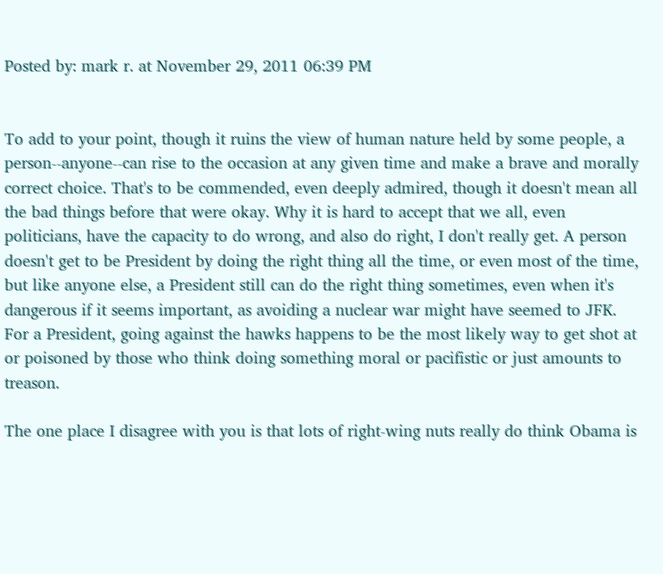Posted by: mark r. at November 29, 2011 06:39 PM


To add to your point, though it ruins the view of human nature held by some people, a person--anyone--can rise to the occasion at any given time and make a brave and morally correct choice. That's to be commended, even deeply admired, though it doesn't mean all the bad things before that were okay. Why it is hard to accept that we all, even politicians, have the capacity to do wrong, and also do right, I don't really get. A person doesn't get to be President by doing the right thing all the time, or even most of the time, but like anyone else, a President still can do the right thing sometimes, even when it's dangerous if it seems important, as avoiding a nuclear war might have seemed to JFK. For a President, going against the hawks happens to be the most likely way to get shot at or poisoned by those who think doing something moral or pacifistic or just amounts to treason.

The one place I disagree with you is that lots of right-wing nuts really do think Obama is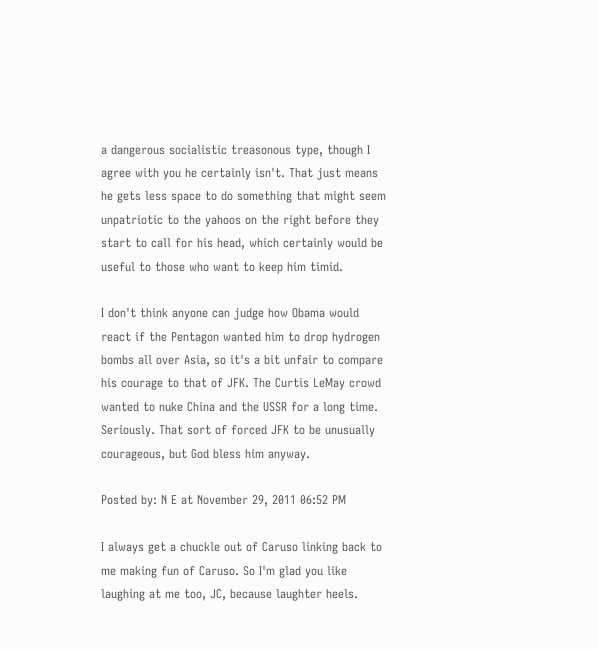a dangerous socialistic treasonous type, though I agree with you he certainly isn't. That just means he gets less space to do something that might seem unpatriotic to the yahoos on the right before they start to call for his head, which certainly would be useful to those who want to keep him timid.

I don't think anyone can judge how Obama would react if the Pentagon wanted him to drop hydrogen bombs all over Asia, so it's a bit unfair to compare his courage to that of JFK. The Curtis LeMay crowd wanted to nuke China and the USSR for a long time. Seriously. That sort of forced JFK to be unusually courageous, but God bless him anyway.

Posted by: N E at November 29, 2011 06:52 PM

I always get a chuckle out of Caruso linking back to me making fun of Caruso. So I'm glad you like laughing at me too, JC, because laughter heels.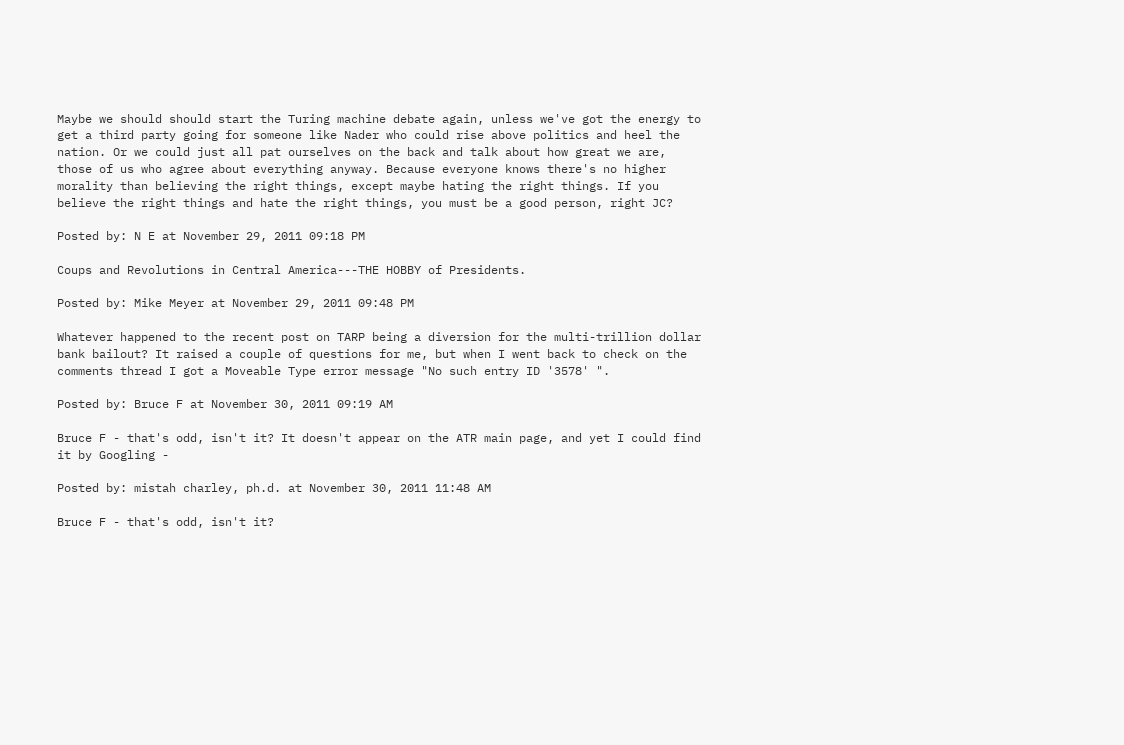Maybe we should should start the Turing machine debate again, unless we've got the energy to get a third party going for someone like Nader who could rise above politics and heel the nation. Or we could just all pat ourselves on the back and talk about how great we are, those of us who agree about everything anyway. Because everyone knows there's no higher morality than believing the right things, except maybe hating the right things. If you believe the right things and hate the right things, you must be a good person, right JC?

Posted by: N E at November 29, 2011 09:18 PM

Coups and Revolutions in Central America---THE HOBBY of Presidents.

Posted by: Mike Meyer at November 29, 2011 09:48 PM

Whatever happened to the recent post on TARP being a diversion for the multi-trillion dollar bank bailout? It raised a couple of questions for me, but when I went back to check on the comments thread I got a Moveable Type error message "No such entry ID '3578' ".

Posted by: Bruce F at November 30, 2011 09:19 AM

Bruce F - that's odd, isn't it? It doesn't appear on the ATR main page, and yet I could find it by Googling -

Posted by: mistah charley, ph.d. at November 30, 2011 11:48 AM

Bruce F - that's odd, isn't it?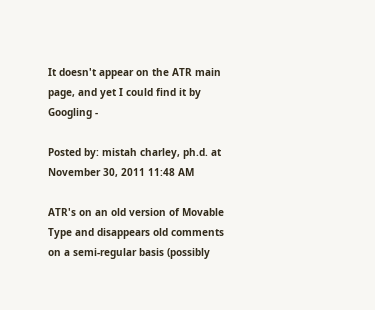It doesn't appear on the ATR main page, and yet I could find it by Googling -

Posted by: mistah charley, ph.d. at November 30, 2011 11:48 AM

ATR's on an old version of Movable Type and disappears old comments on a semi-regular basis (possibly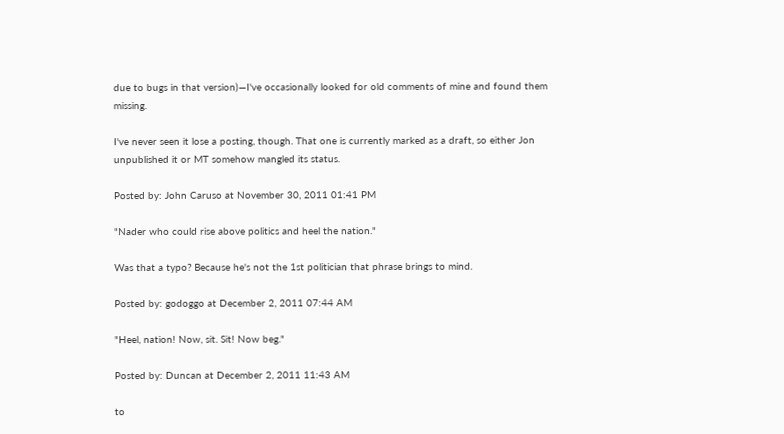due to bugs in that version)—I've occasionally looked for old comments of mine and found them missing.

I've never seen it lose a posting, though. That one is currently marked as a draft, so either Jon unpublished it or MT somehow mangled its status.

Posted by: John Caruso at November 30, 2011 01:41 PM

"Nader who could rise above politics and heel the nation."

Was that a typo? Because he's not the 1st politician that phrase brings to mind.

Posted by: godoggo at December 2, 2011 07:44 AM

"Heel, nation! Now, sit. Sit! Now beg."

Posted by: Duncan at December 2, 2011 11:43 AM

to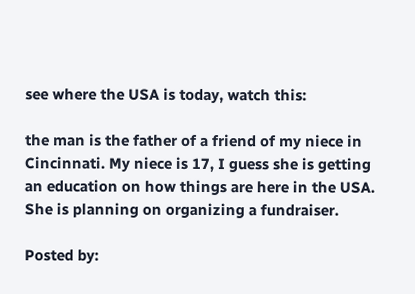see where the USA is today, watch this:

the man is the father of a friend of my niece in Cincinnati. My niece is 17, I guess she is getting an education on how things are here in the USA. She is planning on organizing a fundraiser.

Posted by: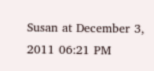Susan at December 3, 2011 06:21 PM